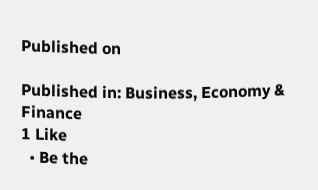Published on

Published in: Business, Economy & Finance
1 Like
  • Be the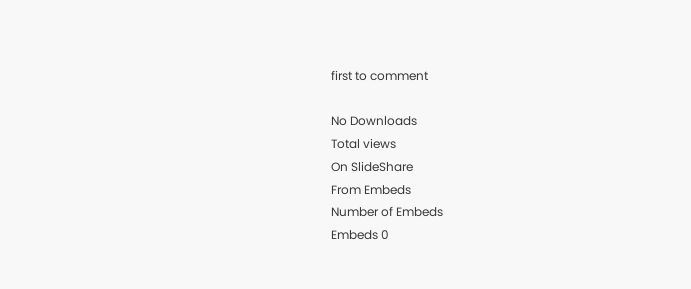first to comment

No Downloads
Total views
On SlideShare
From Embeds
Number of Embeds
Embeds 0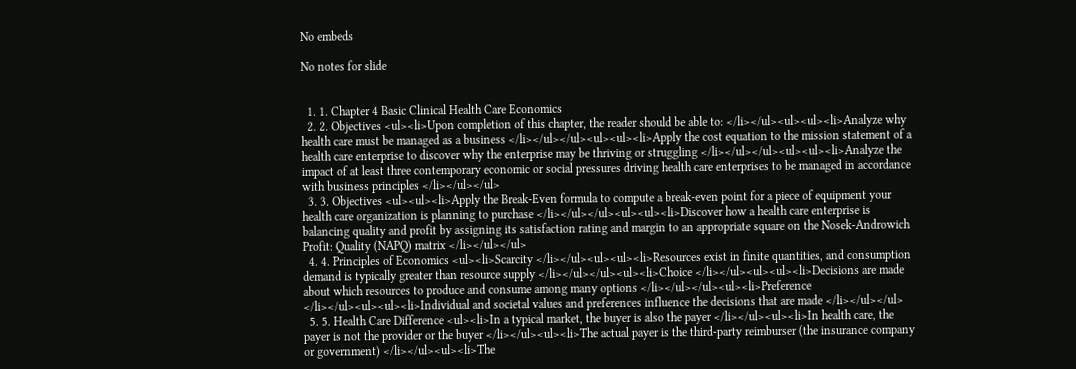No embeds

No notes for slide


  1. 1. Chapter 4 Basic Clinical Health Care Economics
  2. 2. Objectives <ul><li>Upon completion of this chapter, the reader should be able to: </li></ul><ul><ul><li>Analyze why health care must be managed as a business </li></ul></ul><ul><ul><li>Apply the cost equation to the mission statement of a health care enterprise to discover why the enterprise may be thriving or struggling </li></ul></ul><ul><ul><li>Analyze the impact of at least three contemporary economic or social pressures driving health care enterprises to be managed in accordance with business principles </li></ul></ul>
  3. 3. Objectives <ul><ul><li>Apply the Break-Even formula to compute a break-even point for a piece of equipment your health care organization is planning to purchase </li></ul></ul><ul><ul><li>Discover how a health care enterprise is balancing quality and profit by assigning its satisfaction rating and margin to an appropriate square on the Nosek-Androwich Profit: Quality (NAPQ) matrix </li></ul></ul>
  4. 4. Principles of Economics <ul><li>Scarcity </li></ul><ul><ul><li>Resources exist in finite quantities, and consumption demand is typically greater than resource supply </li></ul></ul><ul><li>Choice </li></ul><ul><ul><li>Decisions are made about which resources to produce and consume among many options </li></ul></ul><ul><li>Preference </li></ul><ul><ul><li>Individual and societal values and preferences influence the decisions that are made </li></ul></ul>
  5. 5. Health Care Difference <ul><li>In a typical market, the buyer is also the payer </li></ul><ul><li>In health care, the payer is not the provider or the buyer </li></ul><ul><li>The actual payer is the third-party reimburser (the insurance company or government) </li></ul><ul><li>The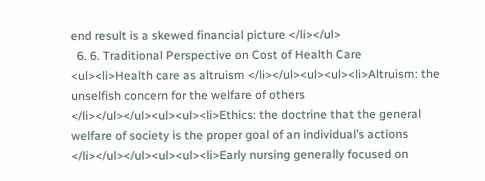end result is a skewed financial picture </li></ul>
  6. 6. Traditional Perspective on Cost of Health Care <ul><li>Health care as altruism </li></ul><ul><ul><li>Altruism: the unselfish concern for the welfare of others </li></ul></ul><ul><ul><li>Ethics: the doctrine that the general welfare of society is the proper goal of an individual’s actions </li></ul></ul><ul><ul><li>Early nursing generally focused on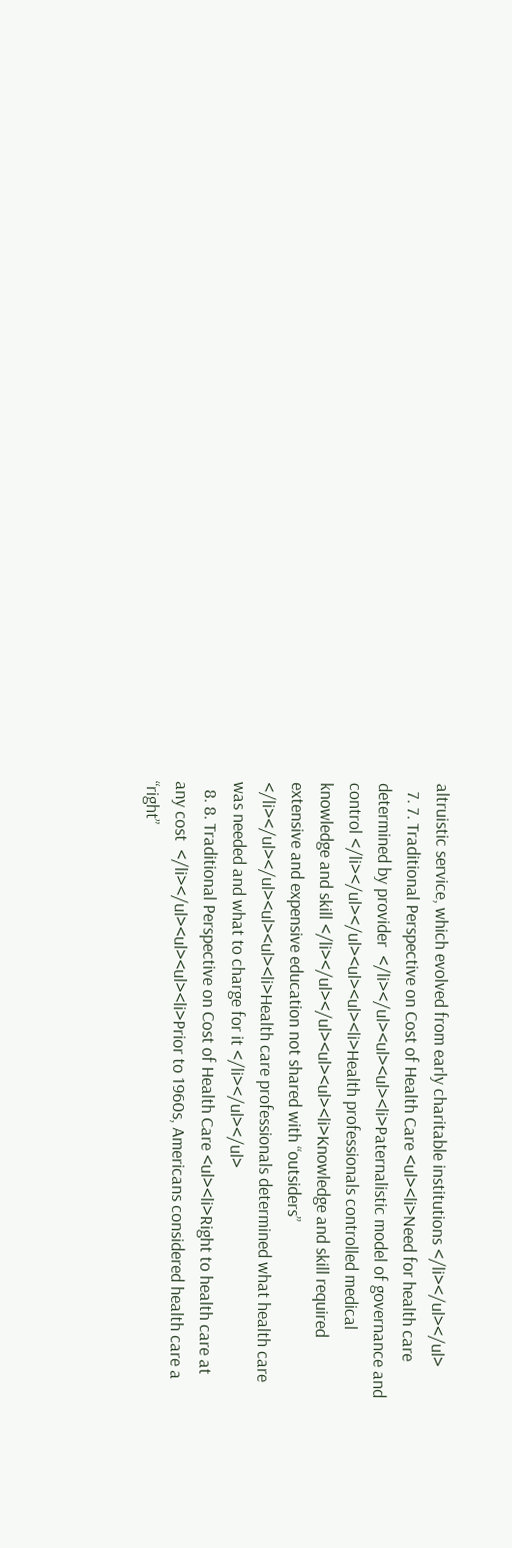altruistic service, which evolved from early charitable institutions </li></ul></ul>
  7. 7. Traditional Perspective on Cost of Health Care <ul><li>Need for health care determined by provider  </li></ul><ul><ul><li>Paternalistic model of governance and control </li></ul></ul><ul><ul><li>Health professionals controlled medical knowledge and skill </li></ul></ul><ul><ul><li>Knowledge and skill required extensive and expensive education not shared with “outsiders” </li></ul></ul><ul><ul><li>Health care professionals determined what health care was needed and what to charge for it </li></ul></ul>
  8. 8. Traditional Perspective on Cost of Health Care <ul><li>Right to health care at any cost  </li></ul><ul><ul><li>Prior to 1960s, Americans considered health care a “right”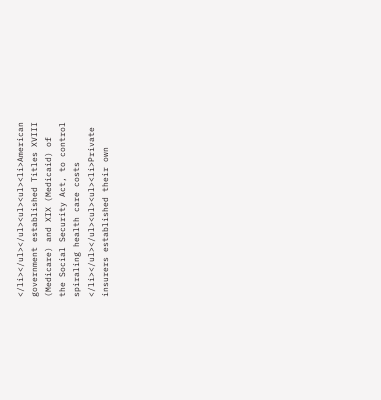</li></ul></ul><ul><ul><li>American government established Titles XVIII (Medicare) and XIX (Medicaid) of the Social Security Act, to control spiraling health care costs </li></ul></ul><ul><ul><li>Private insurers established their own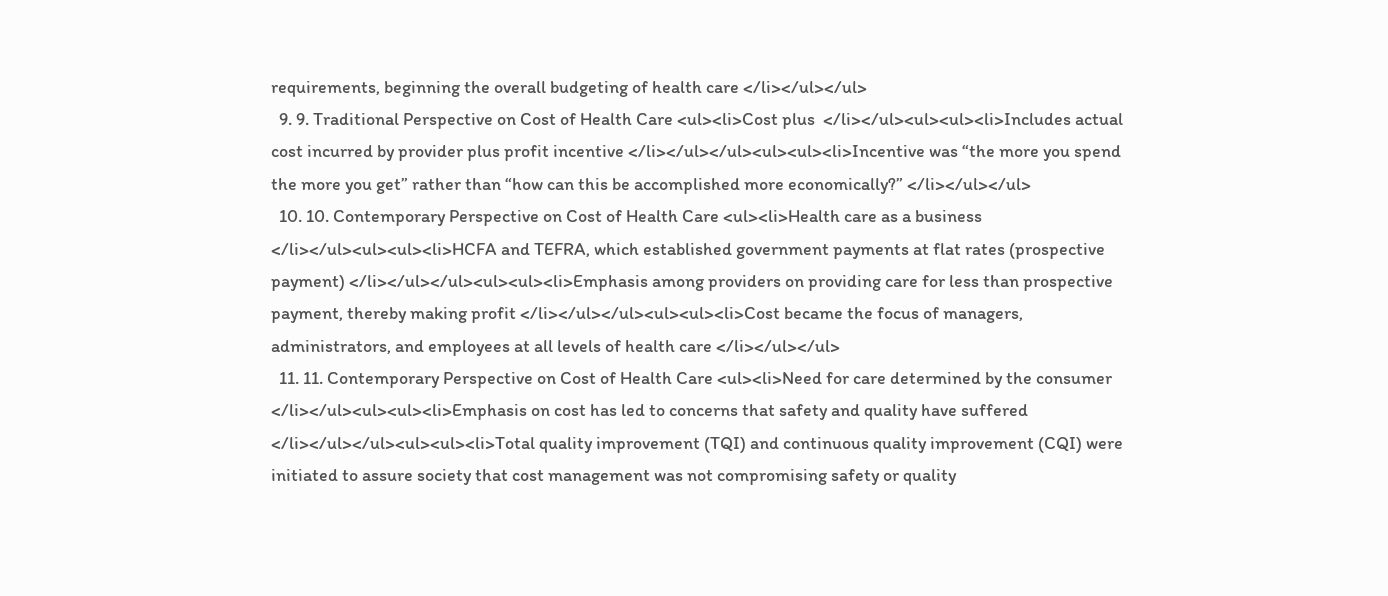requirements, beginning the overall budgeting of health care </li></ul></ul>
  9. 9. Traditional Perspective on Cost of Health Care <ul><li>Cost plus  </li></ul><ul><ul><li>Includes actual cost incurred by provider plus profit incentive </li></ul></ul><ul><ul><li>Incentive was “the more you spend the more you get” rather than “how can this be accomplished more economically?” </li></ul></ul>
  10. 10. Contemporary Perspective on Cost of Health Care <ul><li>Health care as a business  </li></ul><ul><ul><li>HCFA and TEFRA, which established government payments at flat rates (prospective payment) </li></ul></ul><ul><ul><li>Emphasis among providers on providing care for less than prospective payment, thereby making profit </li></ul></ul><ul><ul><li>Cost became the focus of managers, administrators, and employees at all levels of health care </li></ul></ul>
  11. 11. Contemporary Perspective on Cost of Health Care <ul><li>Need for care determined by the consumer  </li></ul><ul><ul><li>Emphasis on cost has led to concerns that safety and quality have suffered </li></ul></ul><ul><ul><li>Total quality improvement (TQI) and continuous quality improvement (CQI) were initiated to assure society that cost management was not compromising safety or quality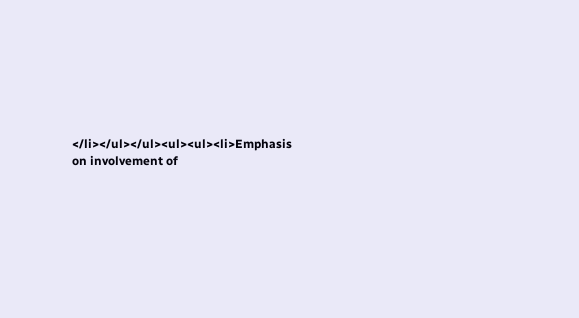</li></ul></ul><ul><ul><li>Emphasis on involvement of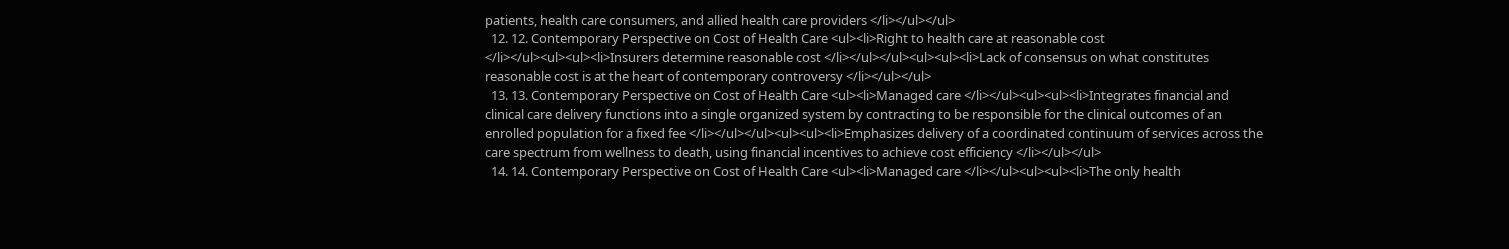patients, health care consumers, and allied health care providers </li></ul></ul>
  12. 12. Contemporary Perspective on Cost of Health Care <ul><li>Right to health care at reasonable cost  </li></ul><ul><ul><li>Insurers determine reasonable cost </li></ul></ul><ul><ul><li>Lack of consensus on what constitutes reasonable cost is at the heart of contemporary controversy </li></ul></ul>
  13. 13. Contemporary Perspective on Cost of Health Care <ul><li>Managed care </li></ul><ul><ul><li>Integrates financial and clinical care delivery functions into a single organized system by contracting to be responsible for the clinical outcomes of an enrolled population for a fixed fee </li></ul></ul><ul><ul><li>Emphasizes delivery of a coordinated continuum of services across the care spectrum from wellness to death, using financial incentives to achieve cost efficiency </li></ul></ul>
  14. 14. Contemporary Perspective on Cost of Health Care <ul><li>Managed care </li></ul><ul><ul><li>The only health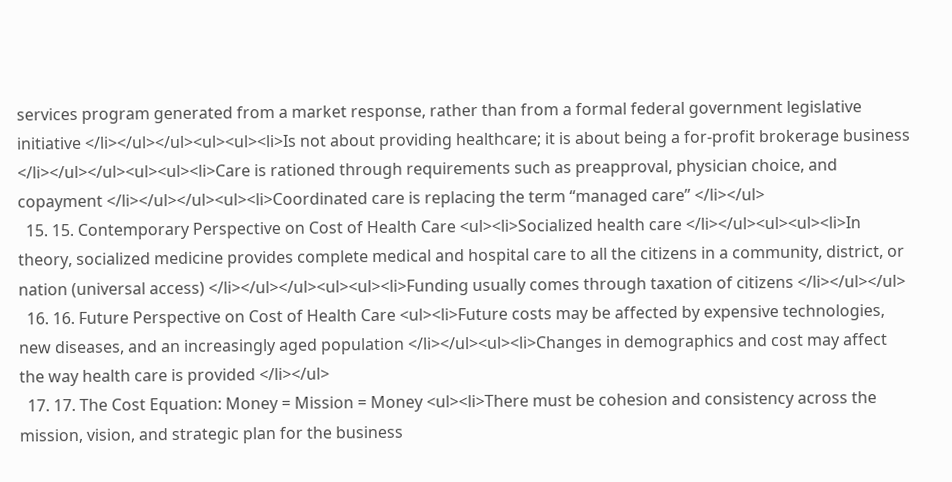services program generated from a market response, rather than from a formal federal government legislative initiative </li></ul></ul><ul><ul><li>Is not about providing healthcare; it is about being a for-profit brokerage business </li></ul></ul><ul><ul><li>Care is rationed through requirements such as preapproval, physician choice, and copayment </li></ul></ul><ul><li>Coordinated care is replacing the term “managed care” </li></ul>
  15. 15. Contemporary Perspective on Cost of Health Care <ul><li>Socialized health care </li></ul><ul><ul><li>In theory, socialized medicine provides complete medical and hospital care to all the citizens in a community, district, or nation (universal access) </li></ul></ul><ul><ul><li>Funding usually comes through taxation of citizens </li></ul></ul>
  16. 16. Future Perspective on Cost of Health Care <ul><li>Future costs may be affected by expensive technologies, new diseases, and an increasingly aged population </li></ul><ul><li>Changes in demographics and cost may affect the way health care is provided </li></ul>
  17. 17. The Cost Equation: Money = Mission = Money <ul><li>There must be cohesion and consistency across the mission, vision, and strategic plan for the business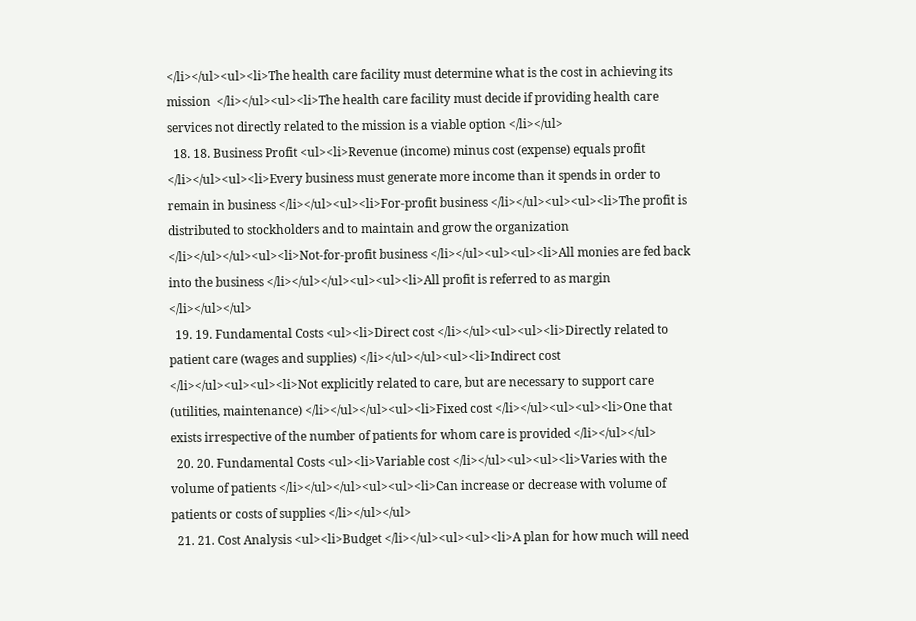</li></ul><ul><li>The health care facility must determine what is the cost in achieving its mission  </li></ul><ul><li>The health care facility must decide if providing health care services not directly related to the mission is a viable option </li></ul>
  18. 18. Business Profit <ul><li>Revenue (income) minus cost (expense) equals profit </li></ul><ul><li>Every business must generate more income than it spends in order to remain in business </li></ul><ul><li>For-profit business </li></ul><ul><ul><li>The profit is distributed to stockholders and to maintain and grow the organization </li></ul></ul><ul><li>Not-for-profit business </li></ul><ul><ul><li>All monies are fed back into the business </li></ul></ul><ul><ul><li>All profit is referred to as margin </li></ul></ul>
  19. 19. Fundamental Costs <ul><li>Direct cost </li></ul><ul><ul><li>Directly related to patient care (wages and supplies) </li></ul></ul><ul><li>Indirect cost </li></ul><ul><ul><li>Not explicitly related to care, but are necessary to support care (utilities, maintenance) </li></ul></ul><ul><li>Fixed cost </li></ul><ul><ul><li>One that exists irrespective of the number of patients for whom care is provided </li></ul></ul>
  20. 20. Fundamental Costs <ul><li>Variable cost </li></ul><ul><ul><li>Varies with the volume of patients </li></ul></ul><ul><ul><li>Can increase or decrease with volume of patients or costs of supplies </li></ul></ul>
  21. 21. Cost Analysis <ul><li>Budget </li></ul><ul><ul><li>A plan for how much will need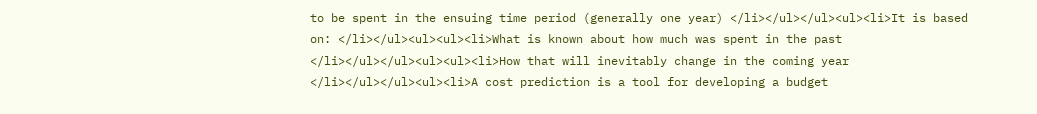to be spent in the ensuing time period (generally one year) </li></ul></ul><ul><li>It is based on: </li></ul><ul><ul><li>What is known about how much was spent in the past </li></ul></ul><ul><ul><li>How that will inevitably change in the coming year </li></ul></ul><ul><li>A cost prediction is a tool for developing a budget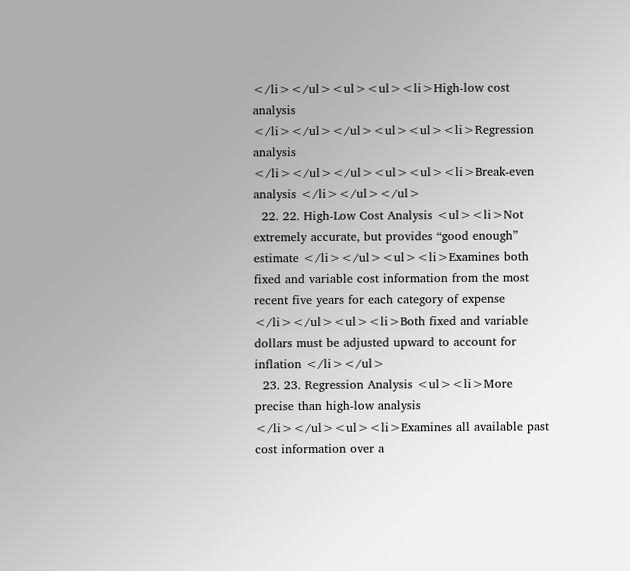</li></ul><ul><ul><li>High-low cost analysis </li></ul></ul><ul><ul><li>Regression analysis </li></ul></ul><ul><ul><li>Break-even analysis </li></ul></ul>
  22. 22. High-Low Cost Analysis <ul><li>Not extremely accurate, but provides “good enough” estimate </li></ul><ul><li>Examines both fixed and variable cost information from the most recent five years for each category of expense </li></ul><ul><li>Both fixed and variable dollars must be adjusted upward to account for inflation </li></ul>
  23. 23. Regression Analysis <ul><li>More precise than high-low analysis </li></ul><ul><li>Examines all available past cost information over a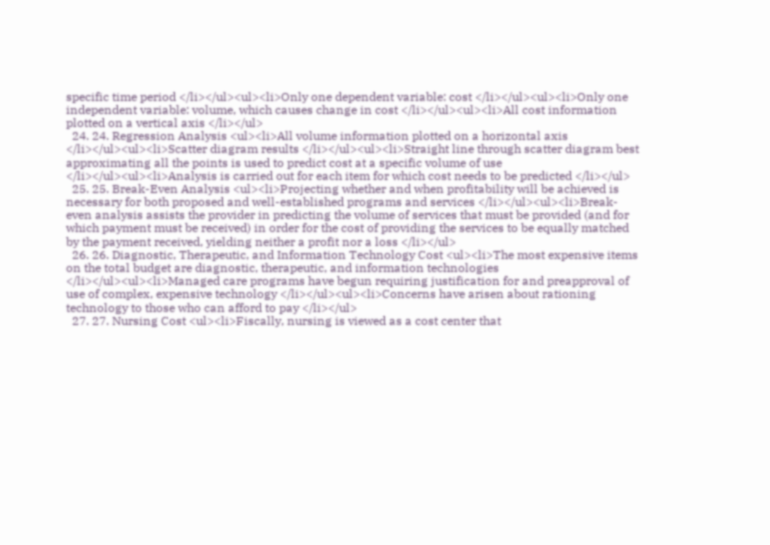specific time period </li></ul><ul><li>Only one dependent variable: cost </li></ul><ul><li>Only one independent variable: volume, which causes change in cost </li></ul><ul><li>All cost information plotted on a vertical axis </li></ul>
  24. 24. Regression Analysis <ul><li>All volume information plotted on a horizontal axis </li></ul><ul><li>Scatter diagram results </li></ul><ul><li>Straight line through scatter diagram best approximating all the points is used to predict cost at a specific volume of use </li></ul><ul><li>Analysis is carried out for each item for which cost needs to be predicted </li></ul>
  25. 25. Break-Even Analysis <ul><li>Projecting whether and when profitability will be achieved is necessary for both proposed and well-established programs and services </li></ul><ul><li>Break-even analysis assists the provider in predicting the volume of services that must be provided (and for which payment must be received) in order for the cost of providing the services to be equally matched by the payment received, yielding neither a profit nor a loss </li></ul>
  26. 26. Diagnostic, Therapeutic, and Information Technology Cost <ul><li>The most expensive items on the total budget are diagnostic, therapeutic, and information technologies </li></ul><ul><li>Managed care programs have begun requiring justification for and preapproval of use of complex, expensive technology </li></ul><ul><li>Concerns have arisen about rationing technology to those who can afford to pay </li></ul>
  27. 27. Nursing Cost <ul><li>Fiscally, nursing is viewed as a cost center that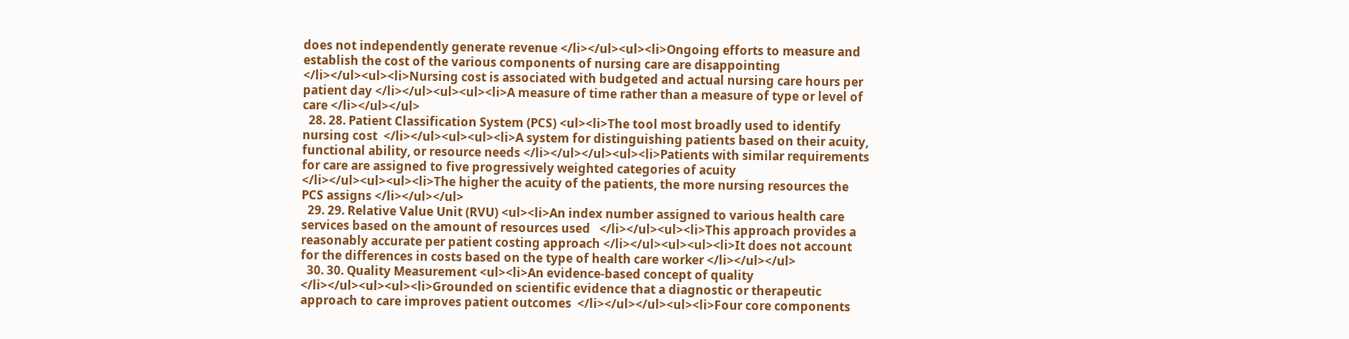does not independently generate revenue </li></ul><ul><li>Ongoing efforts to measure and establish the cost of the various components of nursing care are disappointing </li></ul><ul><li>Nursing cost is associated with budgeted and actual nursing care hours per patient day </li></ul><ul><ul><li>A measure of time rather than a measure of type or level of care </li></ul></ul>
  28. 28. Patient Classification System (PCS) <ul><li>The tool most broadly used to identify nursing cost  </li></ul><ul><ul><li>A system for distinguishing patients based on their acuity, functional ability, or resource needs </li></ul></ul><ul><li>Patients with similar requirements for care are assigned to five progressively weighted categories of acuity </li></ul><ul><ul><li>The higher the acuity of the patients, the more nursing resources the PCS assigns </li></ul></ul>
  29. 29. Relative Value Unit (RVU) <ul><li>An index number assigned to various health care services based on the amount of resources used   </li></ul><ul><li>This approach provides a reasonably accurate per patient costing approach </li></ul><ul><ul><li>It does not account for the differences in costs based on the type of health care worker </li></ul></ul>
  30. 30. Quality Measurement <ul><li>An evidence-based concept of quality </li></ul><ul><ul><li>Grounded on scientific evidence that a diagnostic or therapeutic approach to care improves patient outcomes  </li></ul></ul><ul><li>Four core components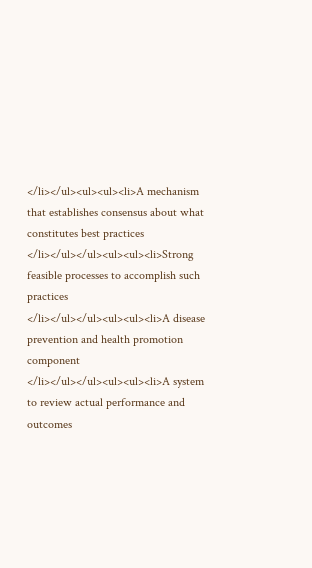</li></ul><ul><ul><li>A mechanism that establishes consensus about what constitutes best practices </li></ul></ul><ul><ul><li>Strong feasible processes to accomplish such practices </li></ul></ul><ul><ul><li>A disease prevention and health promotion component </li></ul></ul><ul><ul><li>A system to review actual performance and outcomes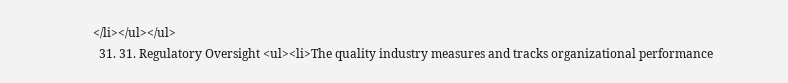</li></ul></ul>
  31. 31. Regulatory Oversight <ul><li>The quality industry measures and tracks organizational performance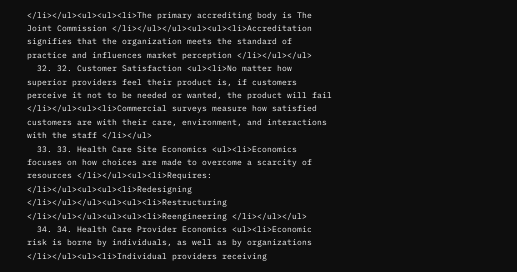</li></ul><ul><ul><li>The primary accrediting body is The Joint Commission </li></ul></ul><ul><ul><li>Accreditation signifies that the organization meets the standard of practice and influences market perception </li></ul></ul>
  32. 32. Customer Satisfaction <ul><li>No matter how superior providers feel their product is, if customers perceive it not to be needed or wanted, the product will fail </li></ul><ul><li>Commercial surveys measure how satisfied customers are with their care, environment, and interactions with the staff </li></ul>
  33. 33. Health Care Site Economics <ul><li>Economics focuses on how choices are made to overcome a scarcity of resources </li></ul><ul><li>Requires: </li></ul><ul><ul><li>Redesigning </li></ul></ul><ul><ul><li>Restructuring </li></ul></ul><ul><ul><li>Reengineering </li></ul></ul>
  34. 34. Health Care Provider Economics <ul><li>Economic risk is borne by individuals, as well as by organizations  </li></ul><ul><li>Individual providers receiving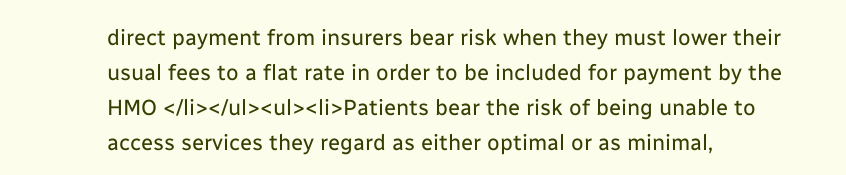direct payment from insurers bear risk when they must lower their usual fees to a flat rate in order to be included for payment by the HMO </li></ul><ul><li>Patients bear the risk of being unable to access services they regard as either optimal or as minimal,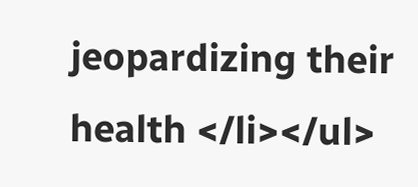jeopardizing their health </li></ul>